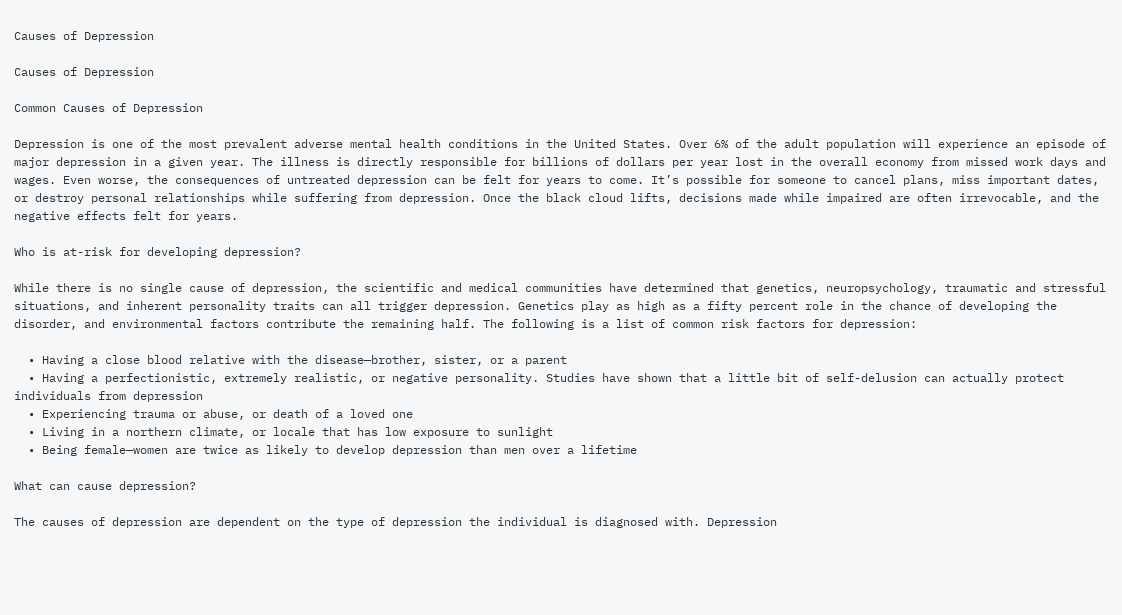Causes of Depression

Causes of Depression

Common Causes of Depression

Depression is one of the most prevalent adverse mental health conditions in the United States. Over 6% of the adult population will experience an episode of major depression in a given year. The illness is directly responsible for billions of dollars per year lost in the overall economy from missed work days and wages. Even worse, the consequences of untreated depression can be felt for years to come. It’s possible for someone to cancel plans, miss important dates, or destroy personal relationships while suffering from depression. Once the black cloud lifts, decisions made while impaired are often irrevocable, and the negative effects felt for years.

Who is at-risk for developing depression?

While there is no single cause of depression, the scientific and medical communities have determined that genetics, neuropsychology, traumatic and stressful situations, and inherent personality traits can all trigger depression. Genetics play as high as a fifty percent role in the chance of developing the disorder, and environmental factors contribute the remaining half. The following is a list of common risk factors for depression:

  • Having a close blood relative with the disease—brother, sister, or a parent
  • Having a perfectionistic, extremely realistic, or negative personality. Studies have shown that a little bit of self-delusion can actually protect individuals from depression
  • Experiencing trauma or abuse, or death of a loved one
  • Living in a northern climate, or locale that has low exposure to sunlight
  • Being female—women are twice as likely to develop depression than men over a lifetime

What can cause depression?

The causes of depression are dependent on the type of depression the individual is diagnosed with. Depression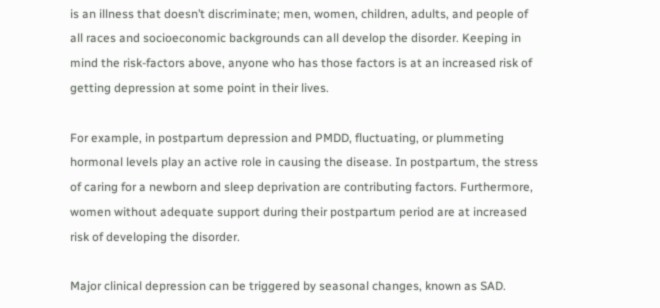is an illness that doesn’t discriminate; men, women, children, adults, and people of all races and socioeconomic backgrounds can all develop the disorder. Keeping in mind the risk-factors above, anyone who has those factors is at an increased risk of getting depression at some point in their lives.

For example, in postpartum depression and PMDD, fluctuating, or plummeting hormonal levels play an active role in causing the disease. In postpartum, the stress of caring for a newborn and sleep deprivation are contributing factors. Furthermore, women without adequate support during their postpartum period are at increased risk of developing the disorder.

Major clinical depression can be triggered by seasonal changes, known as SAD.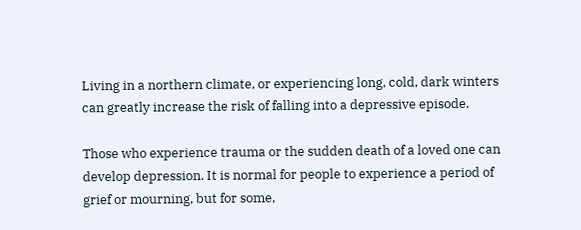Living in a northern climate, or experiencing long, cold, dark winters can greatly increase the risk of falling into a depressive episode.

Those who experience trauma or the sudden death of a loved one can develop depression. It is normal for people to experience a period of grief or mourning, but for some,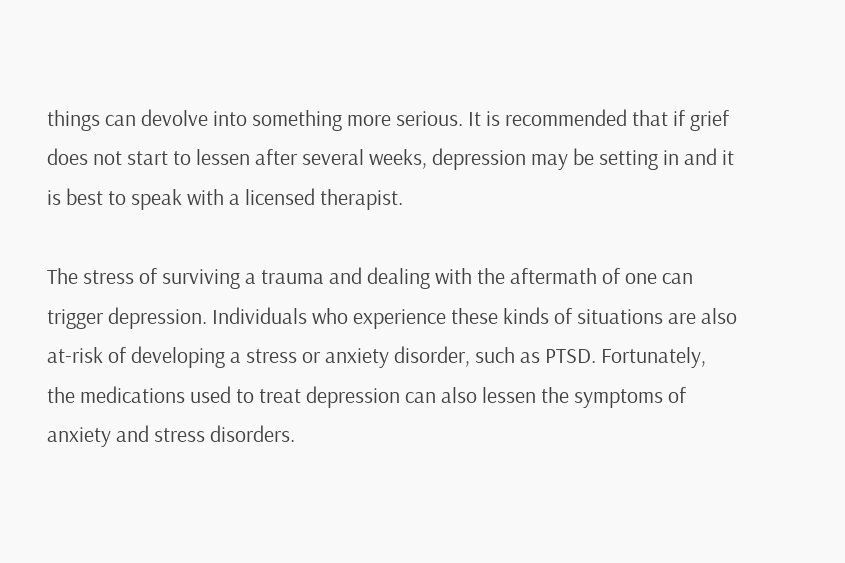things can devolve into something more serious. It is recommended that if grief does not start to lessen after several weeks, depression may be setting in and it is best to speak with a licensed therapist.

The stress of surviving a trauma and dealing with the aftermath of one can trigger depression. Individuals who experience these kinds of situations are also at-risk of developing a stress or anxiety disorder, such as PTSD. Fortunately, the medications used to treat depression can also lessen the symptoms of anxiety and stress disorders.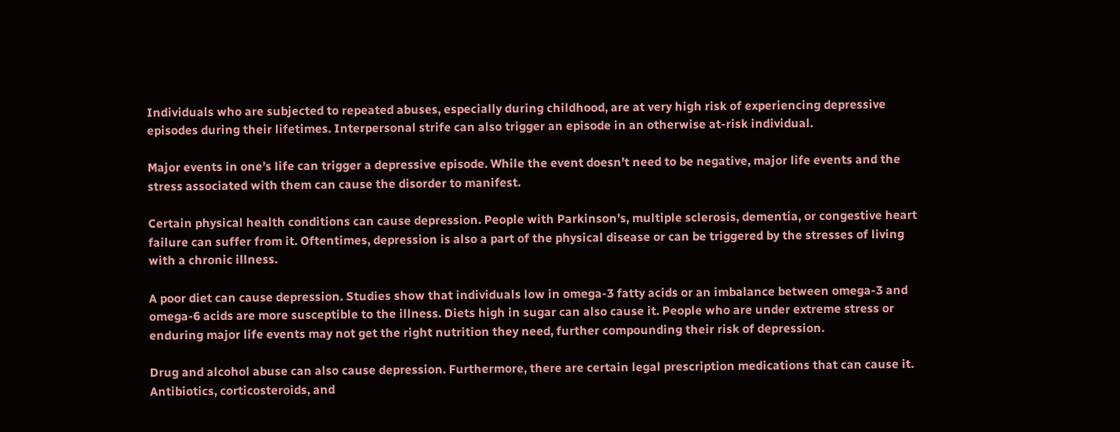Individuals who are subjected to repeated abuses, especially during childhood, are at very high risk of experiencing depressive episodes during their lifetimes. Interpersonal strife can also trigger an episode in an otherwise at-risk individual.

Major events in one’s life can trigger a depressive episode. While the event doesn’t need to be negative, major life events and the stress associated with them can cause the disorder to manifest.

Certain physical health conditions can cause depression. People with Parkinson’s, multiple sclerosis, dementia, or congestive heart failure can suffer from it. Oftentimes, depression is also a part of the physical disease or can be triggered by the stresses of living with a chronic illness.

A poor diet can cause depression. Studies show that individuals low in omega-3 fatty acids or an imbalance between omega-3 and omega-6 acids are more susceptible to the illness. Diets high in sugar can also cause it. People who are under extreme stress or enduring major life events may not get the right nutrition they need, further compounding their risk of depression.

Drug and alcohol abuse can also cause depression. Furthermore, there are certain legal prescription medications that can cause it. Antibiotics, corticosteroids, and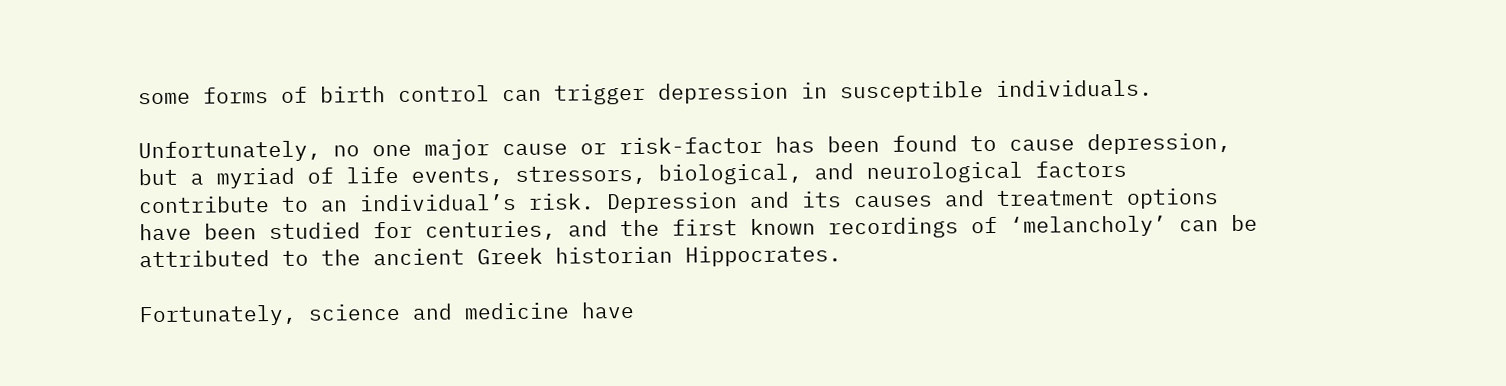some forms of birth control can trigger depression in susceptible individuals.

Unfortunately, no one major cause or risk-factor has been found to cause depression, but a myriad of life events, stressors, biological, and neurological factors contribute to an individual’s risk. Depression and its causes and treatment options have been studied for centuries, and the first known recordings of ‘melancholy’ can be attributed to the ancient Greek historian Hippocrates.

Fortunately, science and medicine have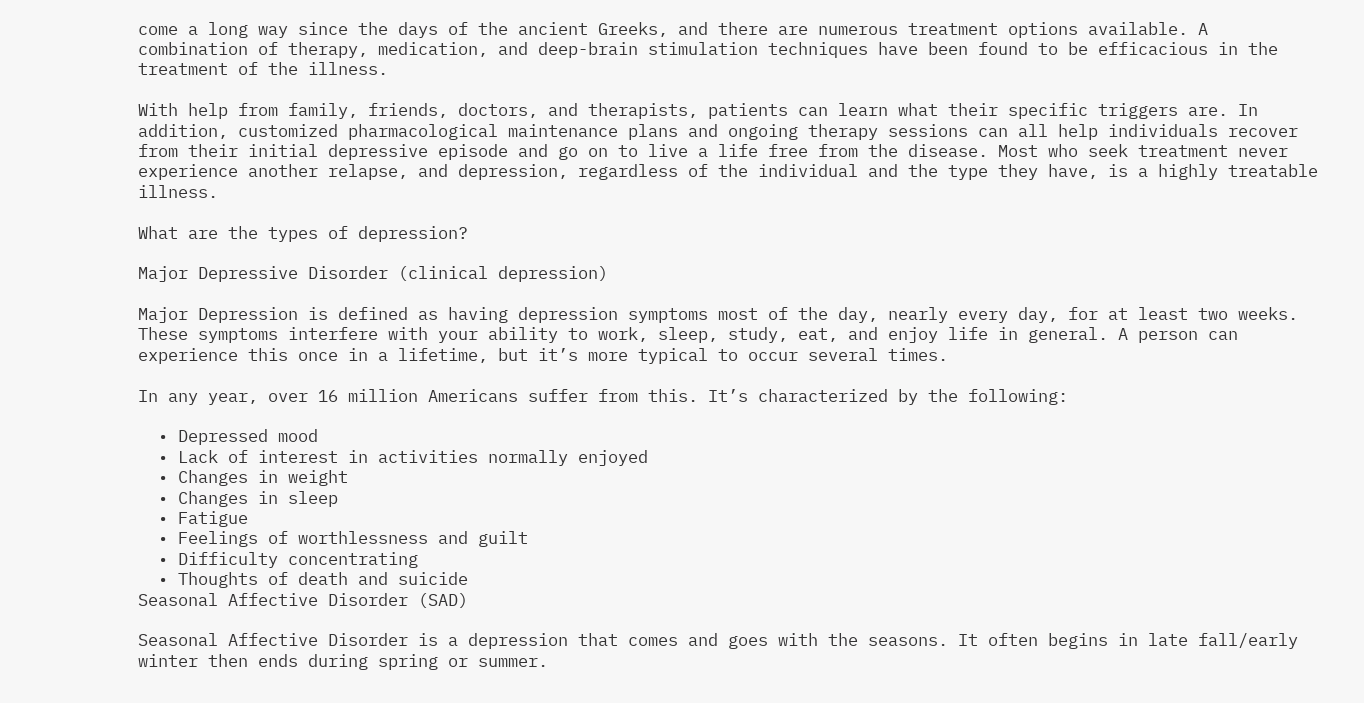come a long way since the days of the ancient Greeks, and there are numerous treatment options available. A combination of therapy, medication, and deep-brain stimulation techniques have been found to be efficacious in the treatment of the illness.

With help from family, friends, doctors, and therapists, patients can learn what their specific triggers are. In addition, customized pharmacological maintenance plans and ongoing therapy sessions can all help individuals recover from their initial depressive episode and go on to live a life free from the disease. Most who seek treatment never experience another relapse, and depression, regardless of the individual and the type they have, is a highly treatable illness.

What are the types of depression?

Major Depressive Disorder (clinical depression)

Major Depression is defined as having depression symptoms most of the day, nearly every day, for at least two weeks. These symptoms interfere with your ability to work, sleep, study, eat, and enjoy life in general. A person can experience this once in a lifetime, but it’s more typical to occur several times.

In any year, over 16 million Americans suffer from this. It’s characterized by the following:

  • Depressed mood
  • Lack of interest in activities normally enjoyed
  • Changes in weight
  • Changes in sleep
  • Fatigue
  • Feelings of worthlessness and guilt
  • Difficulty concentrating
  • Thoughts of death and suicide
Seasonal Affective Disorder (SAD)

Seasonal Affective Disorder is a depression that comes and goes with the seasons. It often begins in late fall/early winter then ends during spring or summer.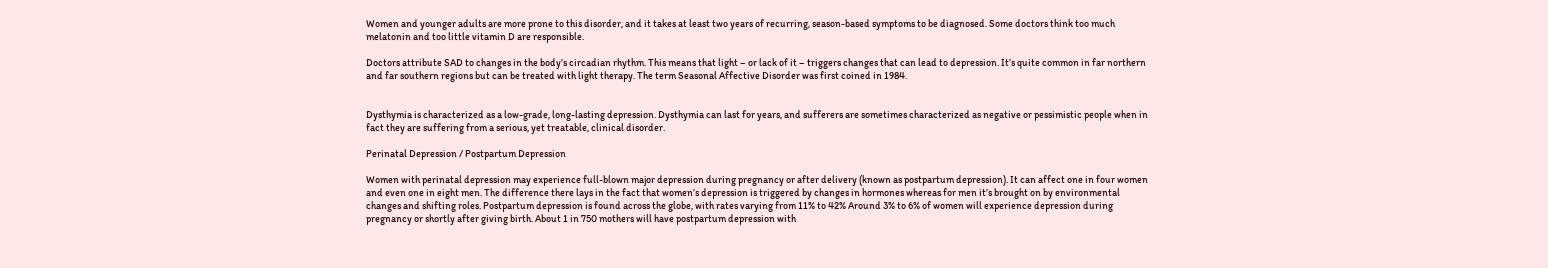Women and younger adults are more prone to this disorder, and it takes at least two years of recurring, season-based symptoms to be diagnosed. Some doctors think too much melatonin and too little vitamin D are responsible.

Doctors attribute SAD to changes in the body’s circadian rhythm. This means that light – or lack of it – triggers changes that can lead to depression. It’s quite common in far northern and far southern regions but can be treated with light therapy. The term Seasonal Affective Disorder was first coined in 1984.


Dysthymia is characterized as a low-grade, long-lasting depression. Dysthymia can last for years, and sufferers are sometimes characterized as negative or pessimistic people when in fact they are suffering from a serious, yet treatable, clinical disorder.

Perinatal Depression / Postpartum Depression

Women with perinatal depression may experience full-blown major depression during pregnancy or after delivery (known as postpartum depression). It can affect one in four women and even one in eight men. The difference there lays in the fact that women’s depression is triggered by changes in hormones whereas for men it’s brought on by environmental changes and shifting roles. Postpartum depression is found across the globe, with rates varying from 11% to 42% Around 3% to 6% of women will experience depression during pregnancy or shortly after giving birth. About 1 in 750 mothers will have postpartum depression with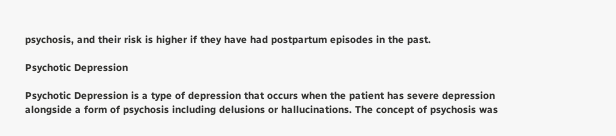psychosis, and their risk is higher if they have had postpartum episodes in the past.

Psychotic Depression

Psychotic Depression is a type of depression that occurs when the patient has severe depression alongside a form of psychosis including delusions or hallucinations. The concept of psychosis was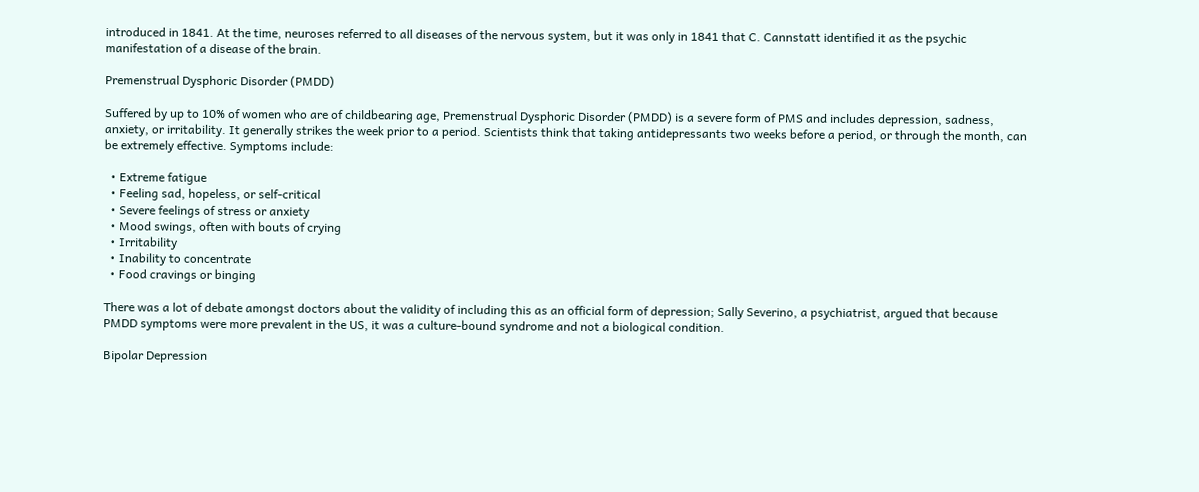introduced in 1841. At the time, neuroses referred to all diseases of the nervous system, but it was only in 1841 that C. Cannstatt identified it as the psychic manifestation of a disease of the brain.

Premenstrual Dysphoric Disorder (PMDD)

Suffered by up to 10% of women who are of childbearing age, Premenstrual Dysphoric Disorder (PMDD) is a severe form of PMS and includes depression, sadness, anxiety, or irritability. It generally strikes the week prior to a period. Scientists think that taking antidepressants two weeks before a period, or through the month, can be extremely effective. Symptoms include:

  • Extreme fatigue
  • Feeling sad, hopeless, or self-critical
  • Severe feelings of stress or anxiety
  • Mood swings, often with bouts of crying
  • Irritability
  • Inability to concentrate
  • Food cravings or binging

There was a lot of debate amongst doctors about the validity of including this as an official form of depression; Sally Severino, a psychiatrist, argued that because PMDD symptoms were more prevalent in the US, it was a culture-bound syndrome and not a biological condition.

Bipolar Depression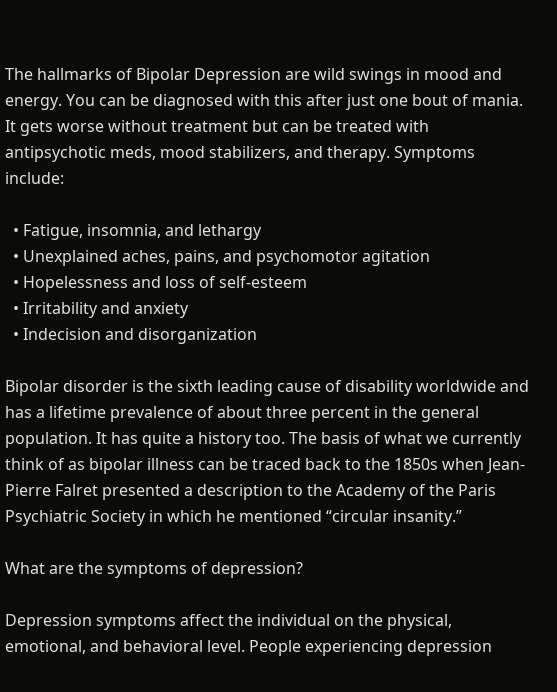The hallmarks of Bipolar Depression are wild swings in mood and energy. You can be diagnosed with this after just one bout of mania. It gets worse without treatment but can be treated with antipsychotic meds, mood stabilizers, and therapy. Symptoms include:

  • Fatigue, insomnia, and lethargy
  • Unexplained aches, pains, and psychomotor agitation
  • Hopelessness and loss of self-esteem
  • Irritability and anxiety
  • Indecision and disorganization

Bipolar disorder is the sixth leading cause of disability worldwide and has a lifetime prevalence of about three percent in the general population. It has quite a history too. The basis of what we currently think of as bipolar illness can be traced back to the 1850s when Jean-Pierre Falret presented a description to the Academy of the Paris Psychiatric Society in which he mentioned “circular insanity.”

What are the symptoms of depression?

Depression symptoms affect the individual on the physical, emotional, and behavioral level. People experiencing depression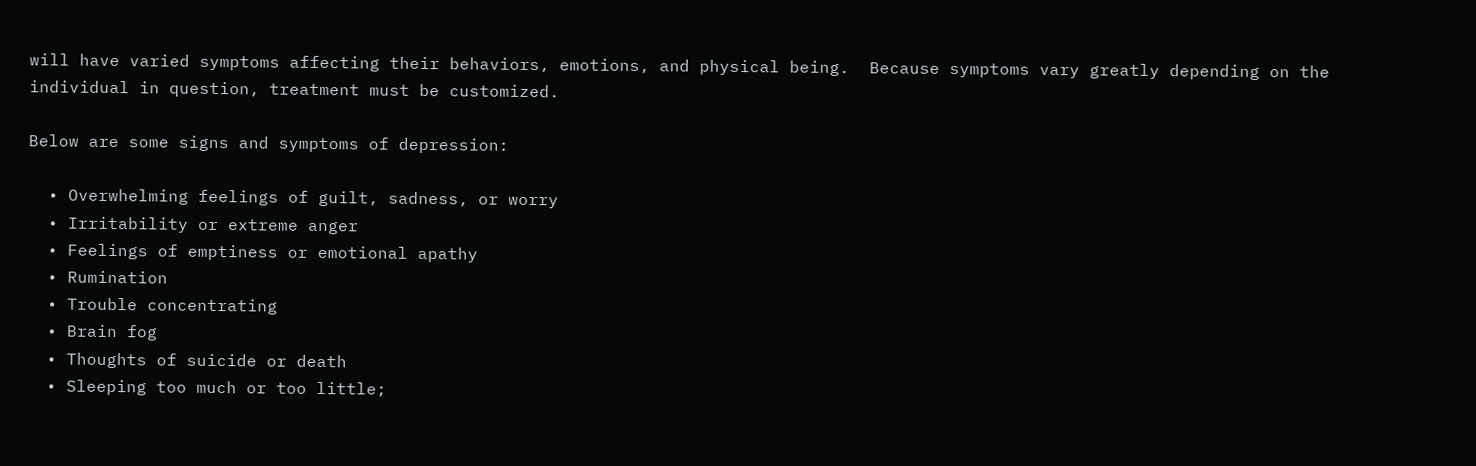will have varied symptoms affecting their behaviors, emotions, and physical being.  Because symptoms vary greatly depending on the individual in question, treatment must be customized.

Below are some signs and symptoms of depression:

  • Overwhelming feelings of guilt, sadness, or worry
  • Irritability or extreme anger
  • Feelings of emptiness or emotional apathy
  • Rumination
  • Trouble concentrating
  • Brain fog
  • Thoughts of suicide or death
  • Sleeping too much or too little;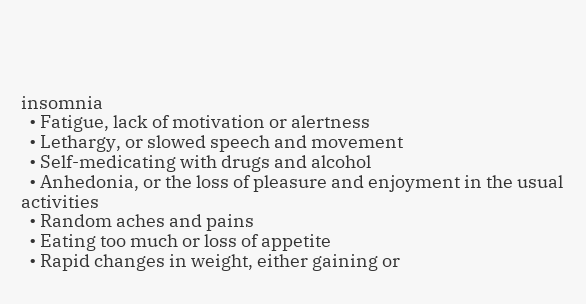insomnia
  • Fatigue, lack of motivation or alertness
  • Lethargy, or slowed speech and movement
  • Self-medicating with drugs and alcohol
  • Anhedonia, or the loss of pleasure and enjoyment in the usual activities
  • Random aches and pains
  • Eating too much or loss of appetite
  • Rapid changes in weight, either gaining or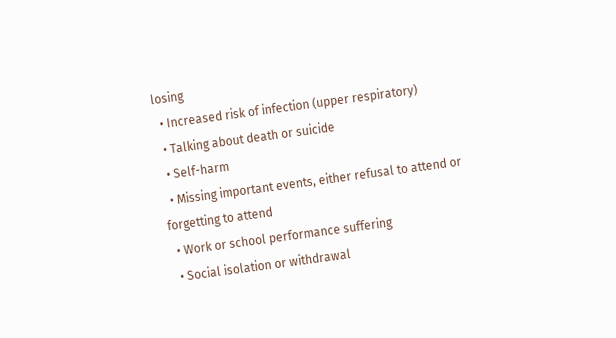losing
  • Increased risk of infection (upper respiratory)
  • Talking about death or suicide
  • Self-harm
  • Missing important events, either refusal to attend or forgetting to attend
  • Work or school performance suffering
  • Social isolation or withdrawal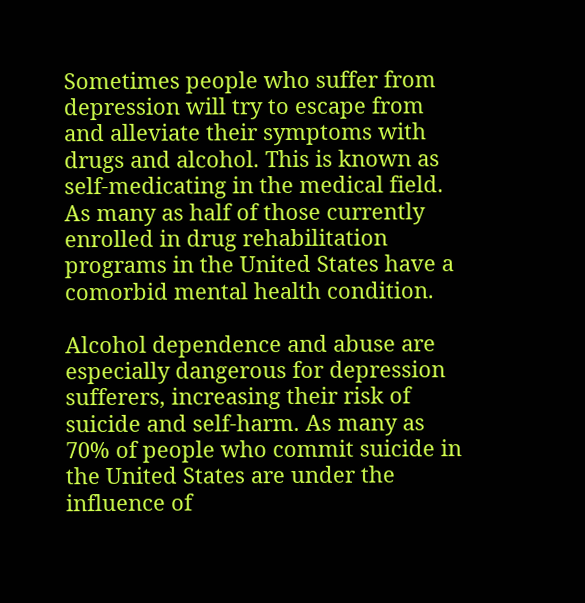Sometimes people who suffer from depression will try to escape from and alleviate their symptoms with drugs and alcohol. This is known as self-medicating in the medical field. As many as half of those currently enrolled in drug rehabilitation programs in the United States have a comorbid mental health condition.

Alcohol dependence and abuse are especially dangerous for depression sufferers, increasing their risk of suicide and self-harm. As many as 70% of people who commit suicide in the United States are under the influence of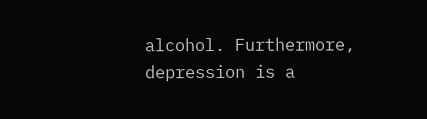alcohol. Furthermore, depression is a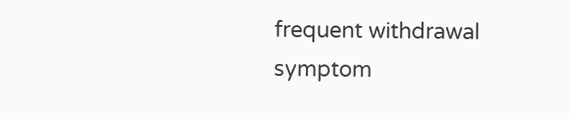frequent withdrawal symptom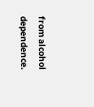from alcohol dependence.